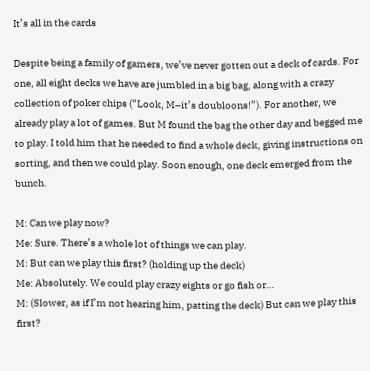It’s all in the cards

Despite being a family of gamers, we’ve never gotten out a deck of cards. For one, all eight decks we have are jumbled in a big bag, along with a crazy collection of poker chips (“Look, M–it’s doubloons!”). For another, we already play a lot of games. But M found the bag the other day and begged me to play. I told him that he needed to find a whole deck, giving instructions on sorting, and then we could play. Soon enough, one deck emerged from the bunch.

M: Can we play now?
Me: Sure. There’s a whole lot of things we can play.
M: But can we play this first? (holding up the deck)
Me: Absolutely. We could play crazy eights or go fish or…
M: (Slower, as if I’m not hearing him, patting the deck) But can we play this first?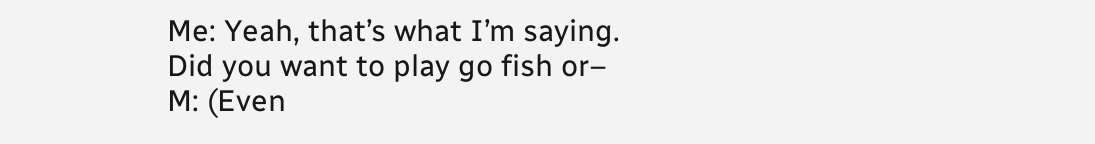Me: Yeah, that’s what I’m saying. Did you want to play go fish or–
M: (Even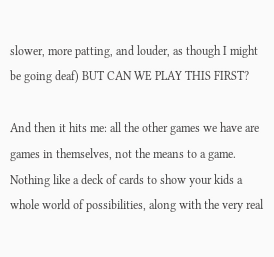slower, more patting, and louder, as though I might be going deaf) BUT CAN WE PLAY THIS FIRST?

And then it hits me: all the other games we have are games in themselves, not the means to a game. Nothing like a deck of cards to show your kids a whole world of possibilities, along with the very real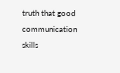truth that good communication skills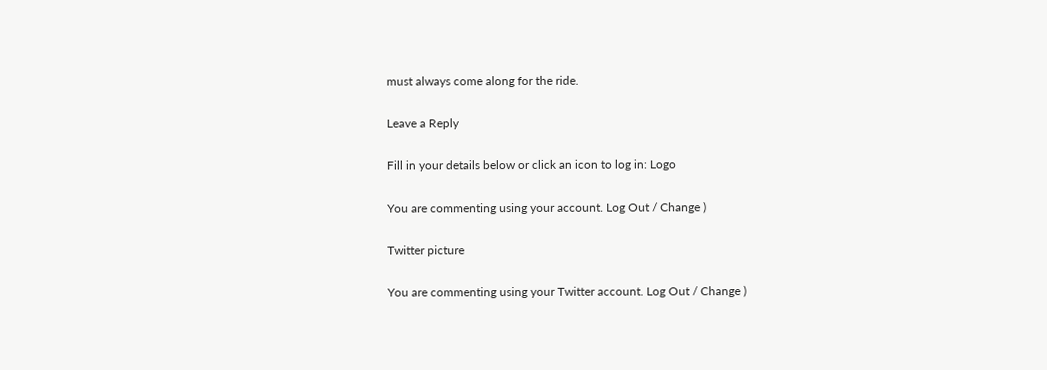must always come along for the ride.

Leave a Reply

Fill in your details below or click an icon to log in: Logo

You are commenting using your account. Log Out / Change )

Twitter picture

You are commenting using your Twitter account. Log Out / Change )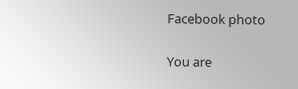Facebook photo

You are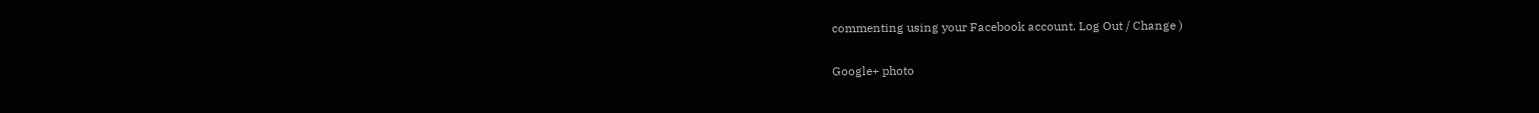commenting using your Facebook account. Log Out / Change )

Google+ photo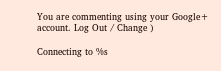You are commenting using your Google+ account. Log Out / Change )

Connecting to %s